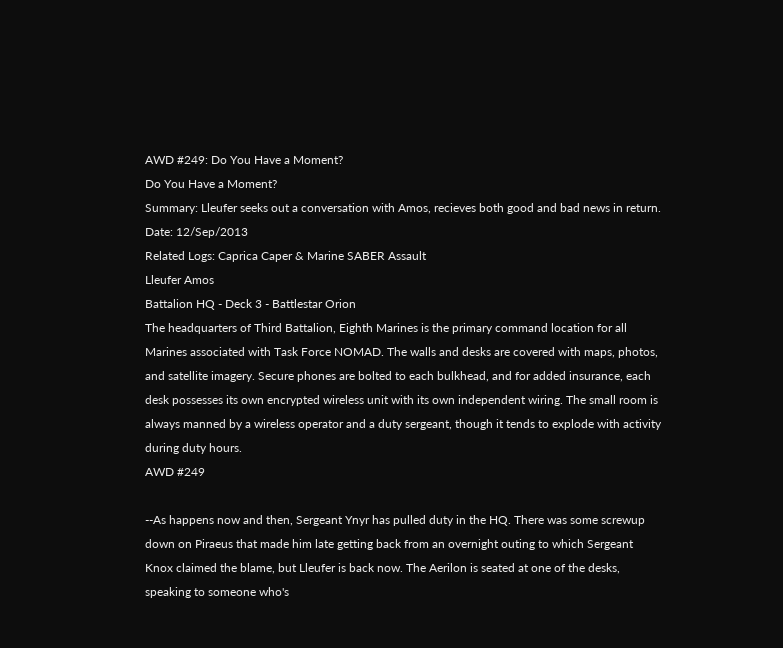AWD #249: Do You Have a Moment?
Do You Have a Moment?
Summary: Lleufer seeks out a conversation with Amos, recieves both good and bad news in return.
Date: 12/Sep/2013
Related Logs: Caprica Caper & Marine SABER Assault
Lleufer Amos
Battalion HQ - Deck 3 - Battlestar Orion
The headquarters of Third Battalion, Eighth Marines is the primary command location for all Marines associated with Task Force NOMAD. The walls and desks are covered with maps, photos, and satellite imagery. Secure phones are bolted to each bulkhead, and for added insurance, each desk possesses its own encrypted wireless unit with its own independent wiring. The small room is always manned by a wireless operator and a duty sergeant, though it tends to explode with activity during duty hours.
AWD #249

--As happens now and then, Sergeant Ynyr has pulled duty in the HQ. There was some screwup down on Piraeus that made him late getting back from an overnight outing to which Sergeant Knox claimed the blame, but Lleufer is back now. The Aerilon is seated at one of the desks, speaking to someone who's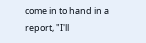come in to hand in a report, "I'll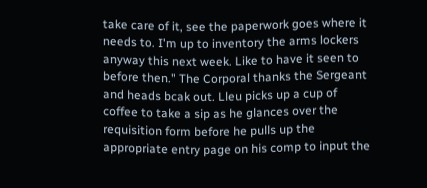take care of it, see the paperwork goes where it needs to. I'm up to inventory the arms lockers anyway this next week. Like to have it seen to before then." The Corporal thanks the Sergeant and heads bcak out. Lleu picks up a cup of coffee to take a sip as he glances over the requisition form before he pulls up the appropriate entry page on his comp to input the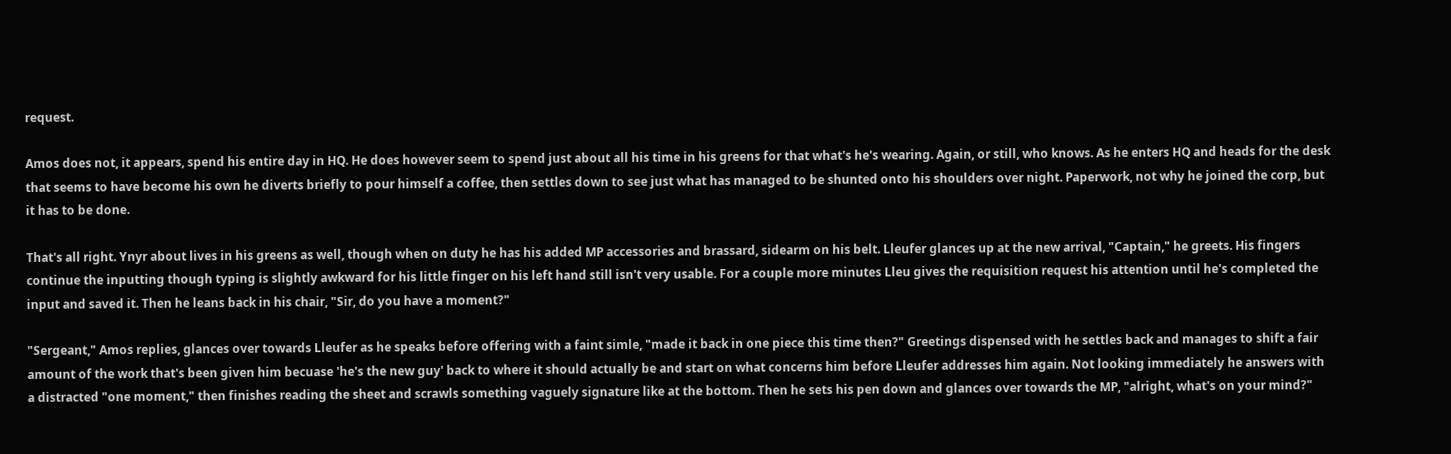request.

Amos does not, it appears, spend his entire day in HQ. He does however seem to spend just about all his time in his greens for that what's he's wearing. Again, or still, who knows. As he enters HQ and heads for the desk that seems to have become his own he diverts briefly to pour himself a coffee, then settles down to see just what has managed to be shunted onto his shoulders over night. Paperwork, not why he joined the corp, but it has to be done.

That's all right. Ynyr about lives in his greens as well, though when on duty he has his added MP accessories and brassard, sidearm on his belt. Lleufer glances up at the new arrival, "Captain," he greets. His fingers continue the inputting though typing is slightly awkward for his little finger on his left hand still isn't very usable. For a couple more minutes Lleu gives the requisition request his attention until he's completed the input and saved it. Then he leans back in his chair, "Sir, do you have a moment?"

"Sergeant," Amos replies, glances over towards Lleufer as he speaks before offering with a faint simle, "made it back in one piece this time then?" Greetings dispensed with he settles back and manages to shift a fair amount of the work that's been given him becuase 'he's the new guy' back to where it should actually be and start on what concerns him before Lleufer addresses him again. Not looking immediately he answers with a distracted "one moment," then finishes reading the sheet and scrawls something vaguely signature like at the bottom. Then he sets his pen down and glances over towards the MP, "alright, what's on your mind?"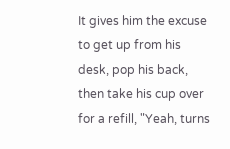It gives him the excuse to get up from his desk, pop his back, then take his cup over for a refill, "Yeah, turns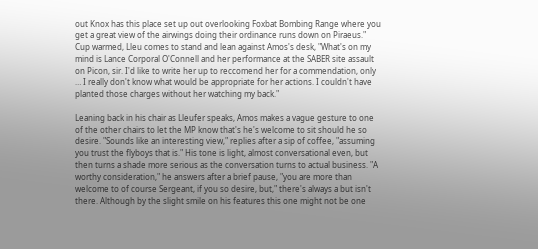out Knox has this place set up out overlooking Foxbat Bombing Range where you get a great view of the airwings doing their ordinance runs down on Piraeus." Cup warmed, Lleu comes to stand and lean against Amos's desk, "What's on my mind is Lance Corporal O'Connell and her performance at the SABER site assault on Picon, sir. I'd like to write her up to reccomend her for a commendation, only … I really don't know what would be appropriate for her actions. I couldn't have planted those charges without her watching my back."

Leaning back in his chair as Lleufer speaks, Amos makes a vague gesture to one of the other chairs to let the MP know that's he's welcome to sit should he so desire. "Sounds like an interesting view," replies after a sip of coffee, "assuming you trust the flyboys that is." His tone is light, almost conversational even, but then turns a shade more serious as the conversation turns to actual business. "A worthy consideration," he answers after a brief pause, "you are more than welcome to of course Sergeant, if you so desire, but," there's always a but isn't there. Although by the slight smile on his features this one might not be one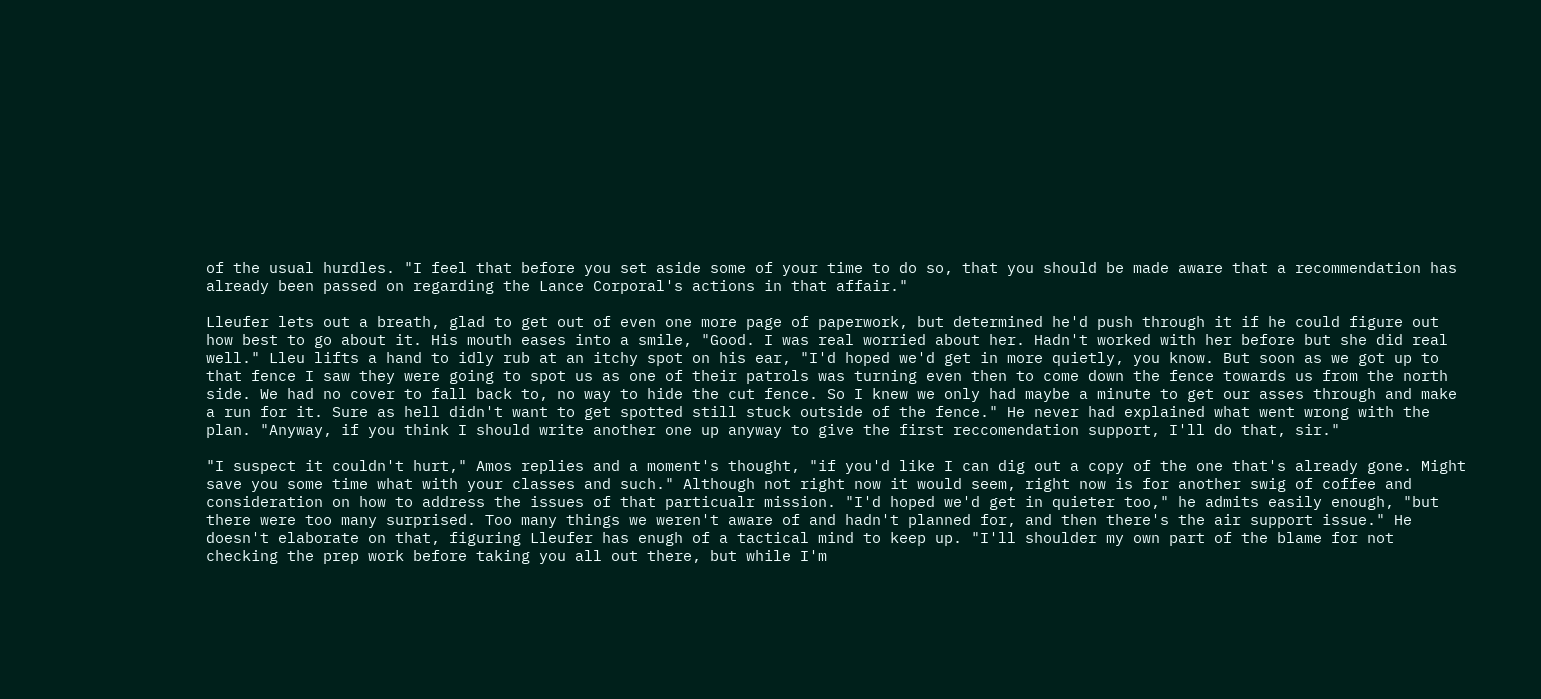of the usual hurdles. "I feel that before you set aside some of your time to do so, that you should be made aware that a recommendation has already been passed on regarding the Lance Corporal's actions in that affair."

Lleufer lets out a breath, glad to get out of even one more page of paperwork, but determined he'd push through it if he could figure out how best to go about it. His mouth eases into a smile, "Good. I was real worried about her. Hadn't worked with her before but she did real well." Lleu lifts a hand to idly rub at an itchy spot on his ear, "I'd hoped we'd get in more quietly, you know. But soon as we got up to that fence I saw they were going to spot us as one of their patrols was turning even then to come down the fence towards us from the north side. We had no cover to fall back to, no way to hide the cut fence. So I knew we only had maybe a minute to get our asses through and make a run for it. Sure as hell didn't want to get spotted still stuck outside of the fence." He never had explained what went wrong with the plan. "Anyway, if you think I should write another one up anyway to give the first reccomendation support, I'll do that, sir."

"I suspect it couldn't hurt," Amos replies and a moment's thought, "if you'd like I can dig out a copy of the one that's already gone. Might save you some time what with your classes and such." Although not right now it would seem, right now is for another swig of coffee and consideration on how to address the issues of that particualr mission. "I'd hoped we'd get in quieter too," he admits easily enough, "but there were too many surprised. Too many things we weren't aware of and hadn't planned for, and then there's the air support issue." He doesn't elaborate on that, figuring Lleufer has enugh of a tactical mind to keep up. "I'll shoulder my own part of the blame for not checking the prep work before taking you all out there, but while I'm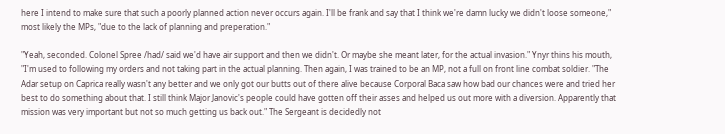here I intend to make sure that such a poorly planned action never occurs again. I'll be frank and say that I think we're damn lucky we didn't loose someone," most likely the MPs, "due to the lack of planning and preperation."

"Yeah, seconded. Colonel Spree /had/ said we'd have air support and then we didn't. Or maybe she meant later, for the actual invasion." Ynyr thins his mouth, "I'm used to following my orders and not taking part in the actual planning. Then again, I was trained to be an MP, not a full on front line combat soldier. "The Adar setup on Caprica really wasn't any better and we only got our butts out of there alive because Corporal Baca saw how bad our chances were and tried her best to do something about that. I still think Major Janovic's people could have gotten off their asses and helped us out more with a diversion. Apparently that mission was very important but not so much getting us back out." The Sergeant is decidedly not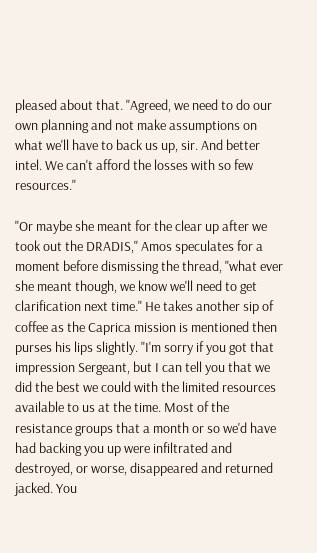pleased about that. "Agreed, we need to do our own planning and not make assumptions on what we'll have to back us up, sir. And better intel. We can't afford the losses with so few resources."

"Or maybe she meant for the clear up after we took out the DRADIS," Amos speculates for a moment before dismissing the thread, "what ever she meant though, we know we'll need to get clarification next time." He takes another sip of coffee as the Caprica mission is mentioned then purses his lips slightly. "I'm sorry if you got that impression Sergeant, but I can tell you that we did the best we could with the limited resources available to us at the time. Most of the resistance groups that a month or so we'd have had backing you up were infiltrated and destroyed, or worse, disappeared and returned jacked. You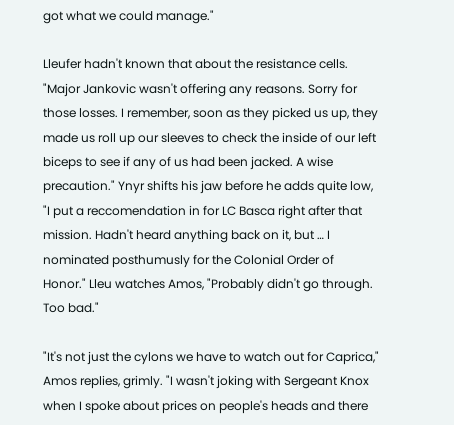got what we could manage."

Lleufer hadn't known that about the resistance cells. "Major Jankovic wasn't offering any reasons. Sorry for those losses. I remember, soon as they picked us up, they made us roll up our sleeves to check the inside of our left biceps to see if any of us had been jacked. A wise precaution." Ynyr shifts his jaw before he adds quite low, "I put a reccomendation in for LC Basca right after that mission. Hadn't heard anything back on it, but … I nominated posthumusly for the Colonial Order of Honor." Lleu watches Amos, "Probably didn't go through. Too bad."

"It's not just the cylons we have to watch out for Caprica," Amos replies, grimly. "I wasn't joking with Sergeant Knox when I spoke about prices on people's heads and there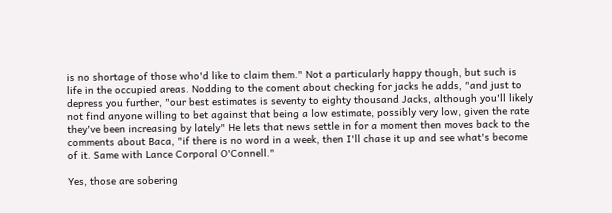is no shortage of those who'd like to claim them." Not a particularly happy though, but such is life in the occupied areas. Nodding to the coment about checking for jacks he adds, "and just to depress you further, "our best estimates is seventy to eighty thousand Jacks, although you'll likely not find anyone willing to bet against that being a low estimate, possibly very low, given the rate they've been increasing by lately" He lets that news settle in for a moment then moves back to the comments about Baca, "if there is no word in a week, then I'll chase it up and see what's become of it. Same with Lance Corporal O'Connell."

Yes, those are sobering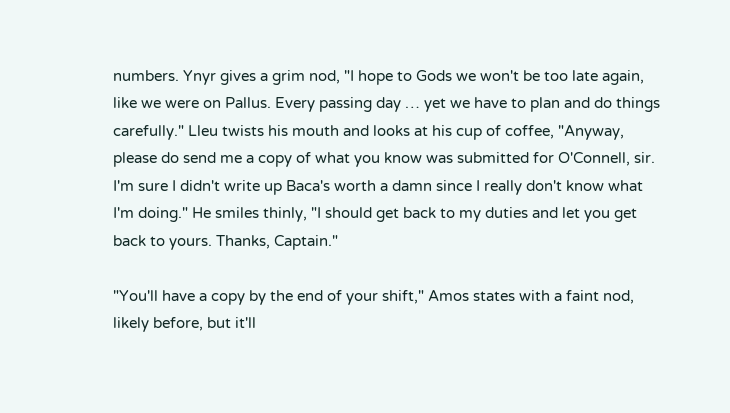numbers. Ynyr gives a grim nod, "I hope to Gods we won't be too late again, like we were on Pallus. Every passing day … yet we have to plan and do things carefully." Lleu twists his mouth and looks at his cup of coffee, "Anyway, please do send me a copy of what you know was submitted for O'Connell, sir. I'm sure I didn't write up Baca's worth a damn since I really don't know what I'm doing." He smiles thinly, "I should get back to my duties and let you get back to yours. Thanks, Captain."

"You'll have a copy by the end of your shift," Amos states with a faint nod, likely before, but it'll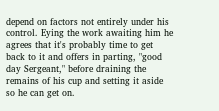depend on factors not entirely under his control. Eying the work awaiting him he agrees that it's probably time to get back to it and offers in parting, "good day Sergeant," before draining the remains of his cup and setting it aside so he can get on.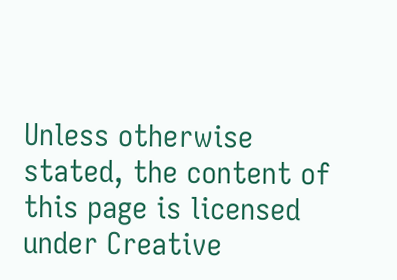Unless otherwise stated, the content of this page is licensed under Creative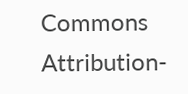Commons Attribution-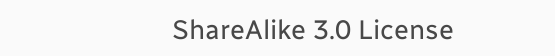ShareAlike 3.0 License